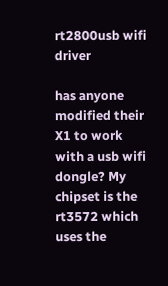rt2800usb wifi driver

has anyone modified their X1 to work with a usb wifi dongle? My chipset is the rt3572 which uses the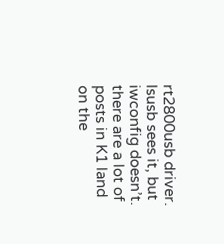rt2800usb driver. lsusb sees it, but iwconfig doesn’t. there are a lot of posts in K1 land on the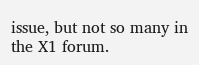issue, but not so many in the X1 forum.